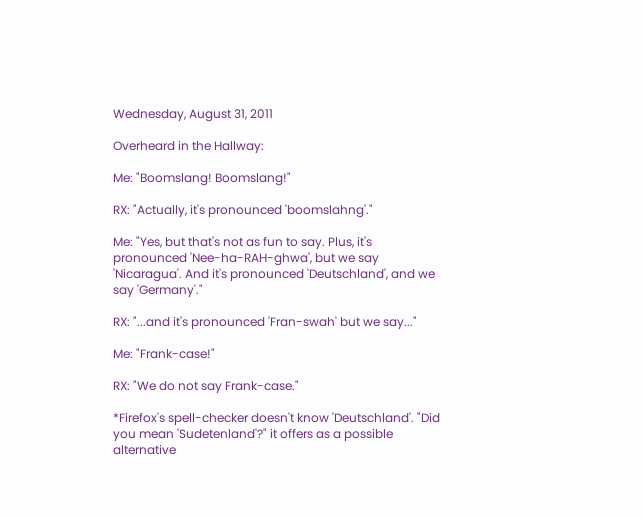Wednesday, August 31, 2011

Overheard in the Hallway:

Me: "Boomslang! Boomslang!"

RX: "Actually, it's pronounced 'boomslahng'."

Me: "Yes, but that's not as fun to say. Plus, it's pronounced 'Nee-ha-RAH-ghwa', but we say 'Nicaragua'. And it's pronounced 'Deutschland', and we say 'Germany'."

RX: "...and it's pronounced 'Fran-swah' but we say..."

Me: "Frank-case!"

RX: "We do not say Frank-case."

*Firefox's spell-checker doesn't know 'Deutschland'. "Did you mean 'Sudetenland'?" it offers as a possible alternative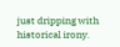just dripping with historical irony.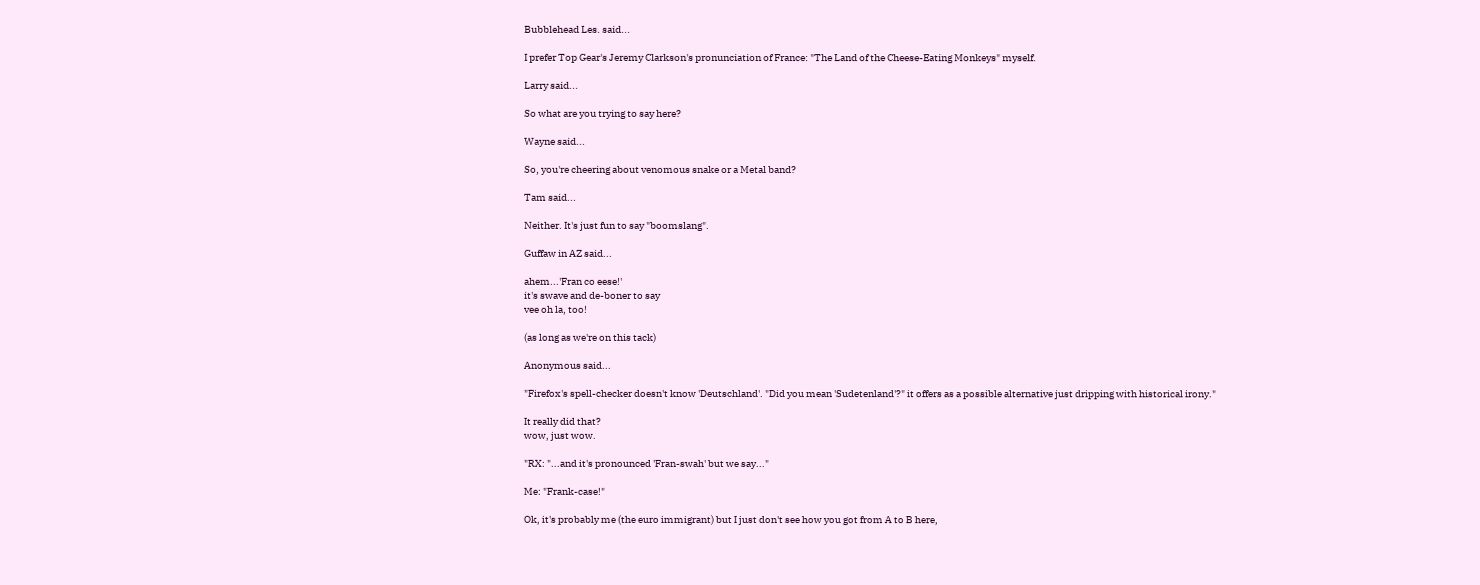Bubblehead Les. said...

I prefer Top Gear's Jeremy Clarkson's pronunciation of France: "The Land of the Cheese-Eating Monkeys" myself.

Larry said...

So what are you trying to say here?

Wayne said...

So, you're cheering about venomous snake or a Metal band?

Tam said...

Neither. It's just fun to say "boomslang".

Guffaw in AZ said...

ahem...'Fran co eese!'
it's swave and de-boner to say
vee oh la, too!

(as long as we're on this tack)

Anonymous said...

"Firefox's spell-checker doesn't know 'Deutschland'. "Did you mean 'Sudetenland'?" it offers as a possible alternative just dripping with historical irony."

It really did that?
wow, just wow.

"RX: "...and it's pronounced 'Fran-swah' but we say..."

Me: "Frank-case!"

Ok, it's probably me (the euro immigrant) but I just don't see how you got from A to B here,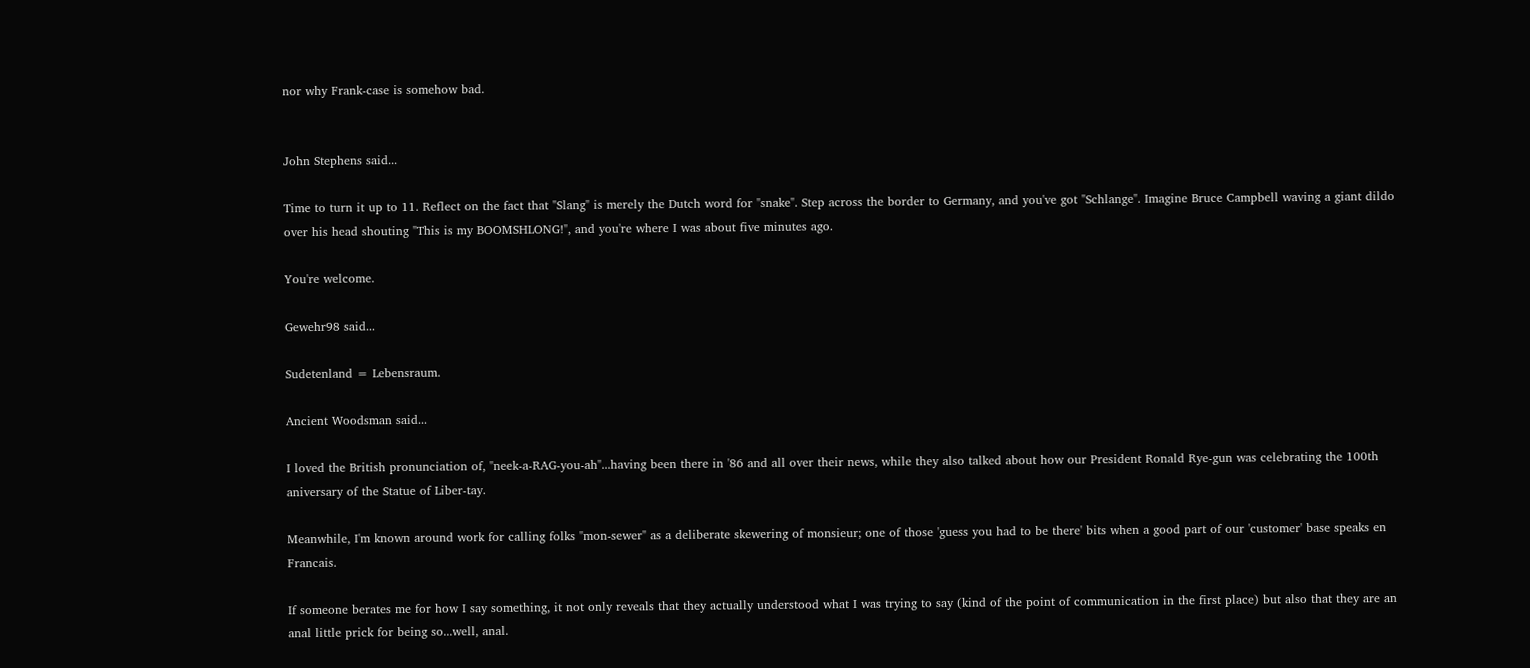nor why Frank-case is somehow bad.


John Stephens said...

Time to turn it up to 11. Reflect on the fact that "Slang" is merely the Dutch word for "snake". Step across the border to Germany, and you've got "Schlange". Imagine Bruce Campbell waving a giant dildo over his head shouting "This is my BOOMSHLONG!", and you're where I was about five minutes ago.

You're welcome.

Gewehr98 said...

Sudetenland = Lebensraum.

Ancient Woodsman said...

I loved the British pronunciation of, "neek-a-RAG-you-ah"...having been there in '86 and all over their news, while they also talked about how our President Ronald Rye-gun was celebrating the 100th aniversary of the Statue of Liber-tay.

Meanwhile, I'm known around work for calling folks "mon-sewer" as a deliberate skewering of monsieur; one of those 'guess you had to be there' bits when a good part of our 'customer' base speaks en Francais.

If someone berates me for how I say something, it not only reveals that they actually understood what I was trying to say (kind of the point of communication in the first place) but also that they are an anal little prick for being so...well, anal.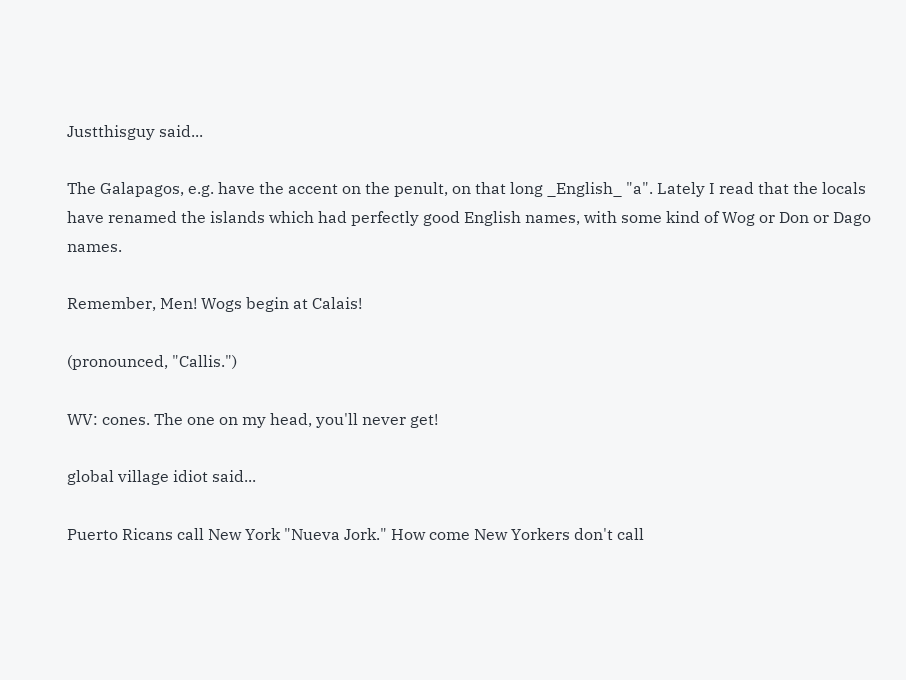Justthisguy said...

The Galapagos, e.g. have the accent on the penult, on that long _English_ "a". Lately I read that the locals have renamed the islands which had perfectly good English names, with some kind of Wog or Don or Dago names.

Remember, Men! Wogs begin at Calais!

(pronounced, "Callis.")

WV: cones. The one on my head, you'll never get!

global village idiot said...

Puerto Ricans call New York "Nueva Jork." How come New Yorkers don't call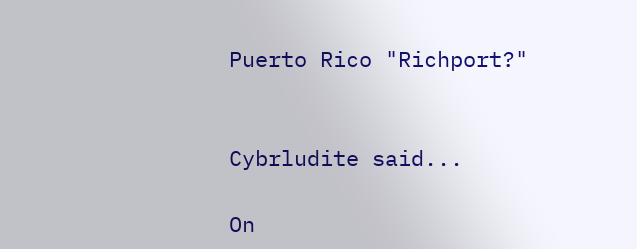Puerto Rico "Richport?"


Cybrludite said...

On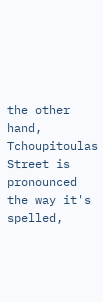the other hand, Tchoupitoulas Street is pronounced the way it's spelled,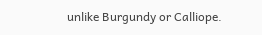unlike Burgundy or Calliope.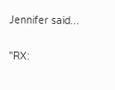Jennifer said...

"RX: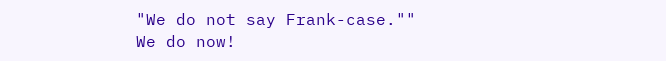"We do not say Frank-case.""
We do now!